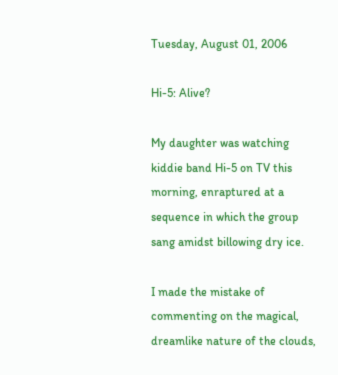Tuesday, August 01, 2006

Hi-5: Alive?

My daughter was watching kiddie band Hi-5 on TV this morning, enraptured at a sequence in which the group sang amidst billowing dry ice.

I made the mistake of commenting on the magical, dreamlike nature of the clouds,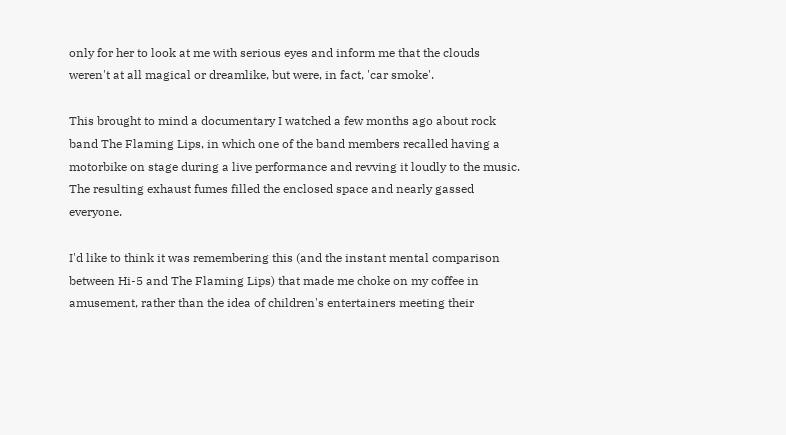only for her to look at me with serious eyes and inform me that the clouds weren't at all magical or dreamlike, but were, in fact, 'car smoke'.

This brought to mind a documentary I watched a few months ago about rock band The Flaming Lips, in which one of the band members recalled having a motorbike on stage during a live performance and revving it loudly to the music. The resulting exhaust fumes filled the enclosed space and nearly gassed everyone.

I'd like to think it was remembering this (and the instant mental comparison between Hi-5 and The Flaming Lips) that made me choke on my coffee in amusement, rather than the idea of children's entertainers meeting their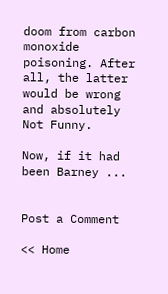doom from carbon monoxide poisoning. After all, the latter would be wrong and absolutely Not Funny.

Now, if it had been Barney ...


Post a Comment

<< Home